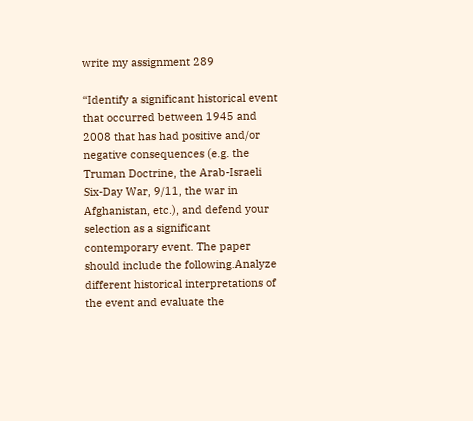write my assignment 289

“Identify a significant historical event that occurred between 1945 and 2008 that has had positive and/or negative consequences (e.g. the Truman Doctrine, the Arab-Israeli Six-Day War, 9/11, the war in Afghanistan, etc.), and defend your selection as a significant contemporary event. The paper should include the following.Analyze different historical interpretations of the event and evaluate the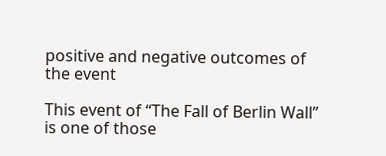positive and negative outcomes of the event

This event of “The Fall of Berlin Wall” is one of those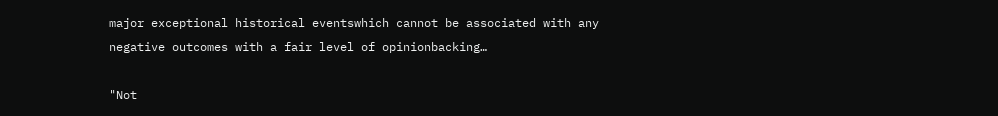major exceptional historical eventswhich cannot be associated with any negative outcomes with a fair level of opinionbacking…

"Not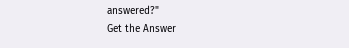answered?"
Get the Answer